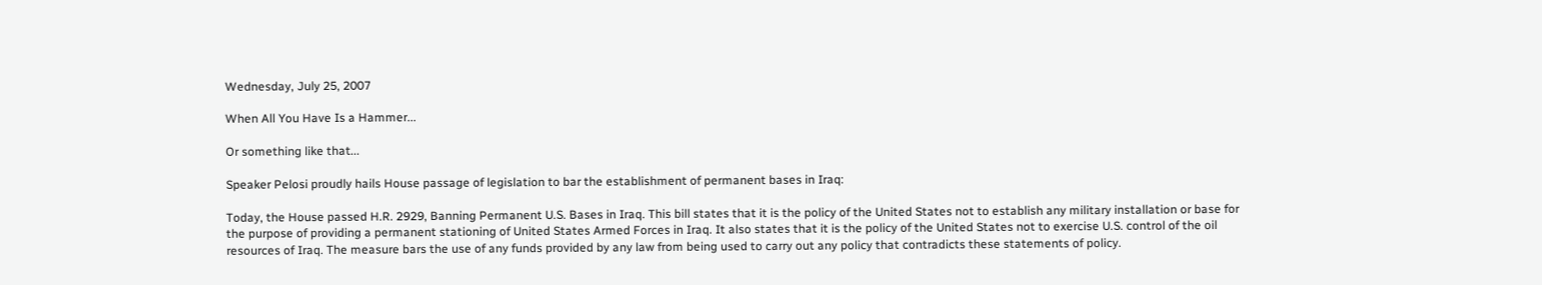Wednesday, July 25, 2007

When All You Have Is a Hammer...

Or something like that...

Speaker Pelosi proudly hails House passage of legislation to bar the establishment of permanent bases in Iraq:

Today, the House passed H.R. 2929, Banning Permanent U.S. Bases in Iraq. This bill states that it is the policy of the United States not to establish any military installation or base for the purpose of providing a permanent stationing of United States Armed Forces in Iraq. It also states that it is the policy of the United States not to exercise U.S. control of the oil resources of Iraq. The measure bars the use of any funds provided by any law from being used to carry out any policy that contradicts these statements of policy.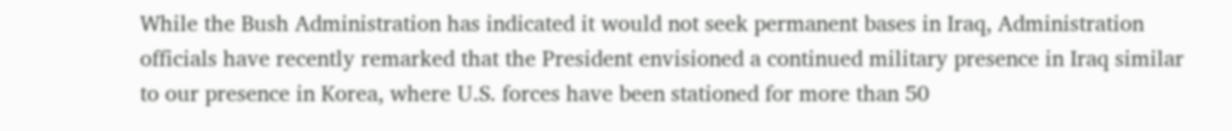While the Bush Administration has indicated it would not seek permanent bases in Iraq, Administration officials have recently remarked that the President envisioned a continued military presence in Iraq similar to our presence in Korea, where U.S. forces have been stationed for more than 50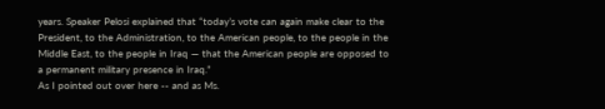years. Speaker Pelosi explained that “today’s vote can again make clear to the President, to the Administration, to the American people, to the people in the Middle East, to the people in Iraq — that the American people are opposed to a permanent military presence in Iraq.”
As I pointed out over here -- and as Ms.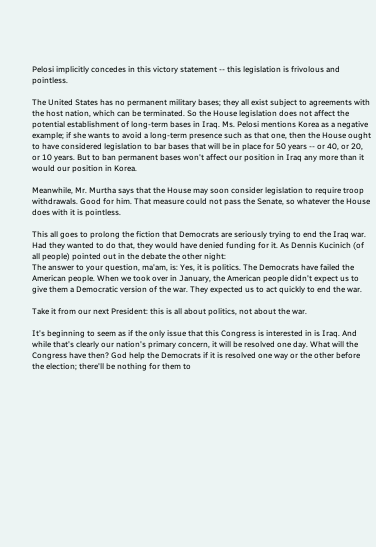Pelosi implicitly concedes in this victory statement -- this legislation is frivolous and pointless.

The United States has no permanent military bases; they all exist subject to agreements with the host nation, which can be terminated. So the House legislation does not affect the potential establishment of long-term bases in Iraq. Ms. Pelosi mentions Korea as a negative example; if she wants to avoid a long-term presence such as that one, then the House ought to have considered legislation to bar bases that will be in place for 50 years -- or 40, or 20, or 10 years. But to ban permanent bases won't affect our position in Iraq any more than it would our position in Korea.

Meanwhile, Mr. Murtha says that the House may soon consider legislation to require troop withdrawals. Good for him. That measure could not pass the Senate, so whatever the House does with it is pointless.

This all goes to prolong the fiction that Democrats are seriously trying to end the Iraq war. Had they wanted to do that, they would have denied funding for it. As Dennis Kucinich (of all people) pointed out in the debate the other night:
The answer to your question, ma'am, is: Yes, it is politics. The Democrats have failed the American people. When we took over in January, the American people didn't expect us to give them a Democratic version of the war. They expected us to act quickly to end the war.

Take it from our next President: this is all about politics, not about the war.

It's beginning to seem as if the only issue that this Congress is interested in is Iraq. And while that's clearly our nation's primary concern, it will be resolved one day. What will the Congress have then? God help the Democrats if it is resolved one way or the other before the election; there'll be nothing for them to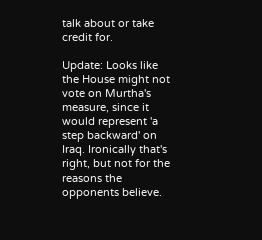talk about or take credit for.

Update: Looks like the House might not vote on Murtha's measure, since it would represent 'a step backward' on Iraq. Ironically that's right, but not for the reasons the opponents believe.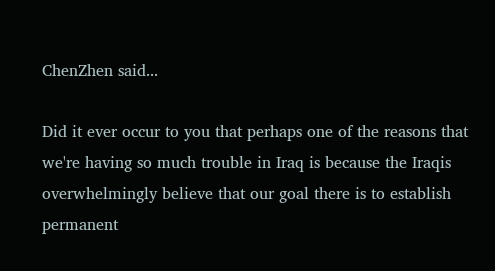ChenZhen said...

Did it ever occur to you that perhaps one of the reasons that we're having so much trouble in Iraq is because the Iraqis overwhelmingly believe that our goal there is to establish permanent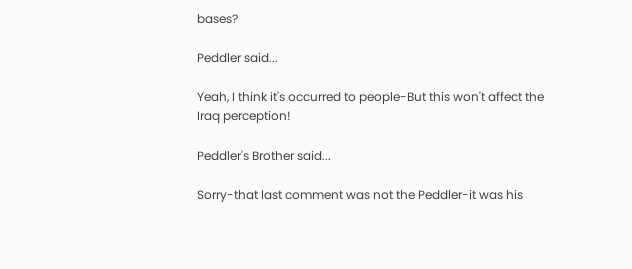bases?

Peddler said...

Yeah, I think it's occurred to people-But this won't affect the Iraq perception!

Peddler's Brother said...

Sorry-that last comment was not the Peddler-it was his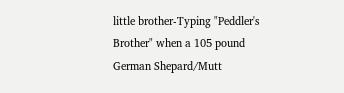little brother-Typing "Peddler's Brother" when a 105 pound German Shepard/Mutt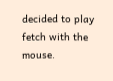decided to play fetch with the mouse.